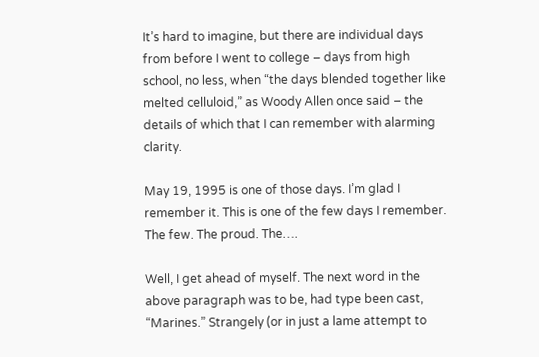It’s hard to imagine, but there are individual days from before I went to college – days from high school, no less, when “the days blended together like melted celluloid,” as Woody Allen once said – the details of which that I can remember with alarming clarity.

May 19, 1995 is one of those days. I’m glad I remember it. This is one of the few days I remember. The few. The proud. The….

Well, I get ahead of myself. The next word in the above paragraph was to be, had type been cast, “Marines.” Strangely (or in just a lame attempt to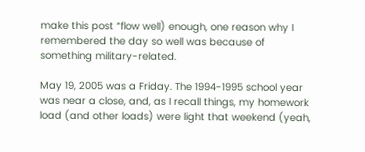make this post “flow well) enough, one reason why I remembered the day so well was because of something military-related.

May 19, 2005 was a Friday. The 1994-1995 school year was near a close, and, as I recall things, my homework load (and other loads) were light that weekend (yeah,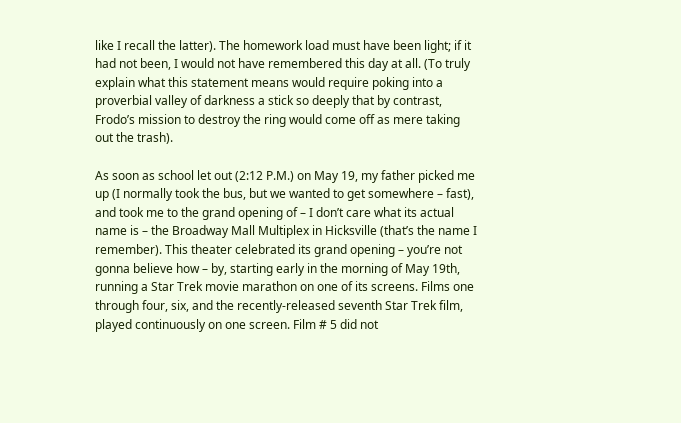like I recall the latter). The homework load must have been light; if it had not been, I would not have remembered this day at all. (To truly explain what this statement means would require poking into a proverbial valley of darkness a stick so deeply that by contrast, Frodo’s mission to destroy the ring would come off as mere taking out the trash).

As soon as school let out (2:12 P.M.) on May 19, my father picked me up (I normally took the bus, but we wanted to get somewhere – fast), and took me to the grand opening of – I don’t care what its actual name is – the Broadway Mall Multiplex in Hicksville (that’s the name I remember). This theater celebrated its grand opening – you’re not gonna believe how – by, starting early in the morning of May 19th, running a Star Trek movie marathon on one of its screens. Films one through four, six, and the recently-released seventh Star Trek film, played continuously on one screen. Film # 5 did not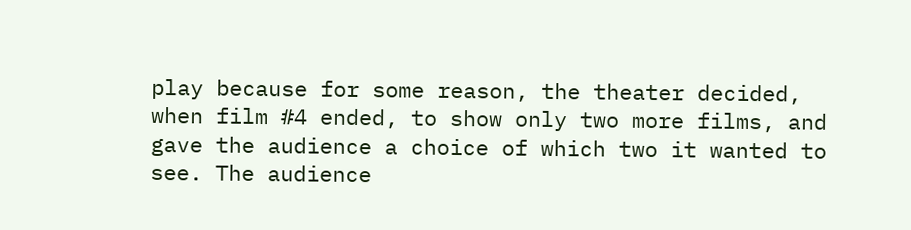play because for some reason, the theater decided, when film #4 ended, to show only two more films, and gave the audience a choice of which two it wanted to see. The audience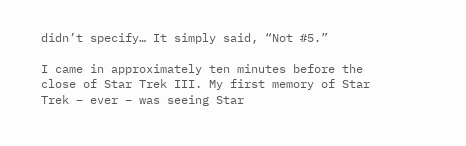didn’t specify… It simply said, “Not #5.”

I came in approximately ten minutes before the close of Star Trek III. My first memory of Star Trek – ever – was seeing Star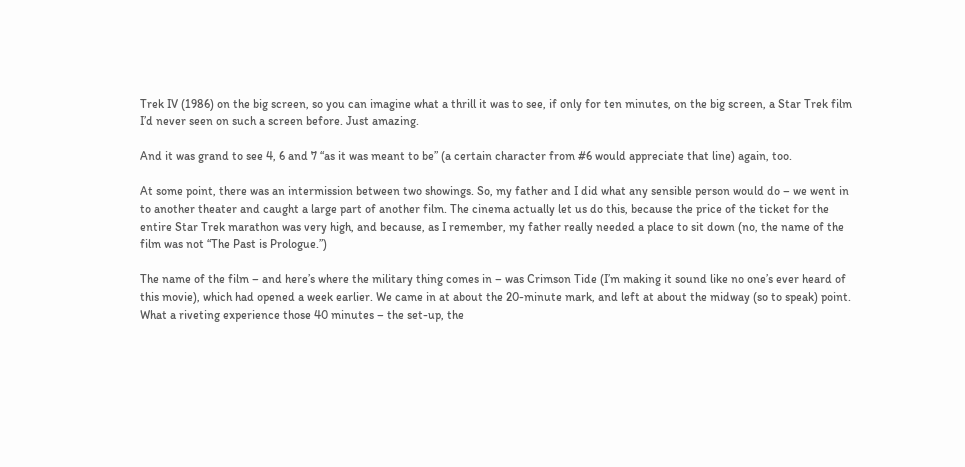Trek IV (1986) on the big screen, so you can imagine what a thrill it was to see, if only for ten minutes, on the big screen, a Star Trek film I’d never seen on such a screen before. Just amazing.

And it was grand to see 4, 6 and 7 “as it was meant to be” (a certain character from #6 would appreciate that line) again, too.

At some point, there was an intermission between two showings. So, my father and I did what any sensible person would do – we went in to another theater and caught a large part of another film. The cinema actually let us do this, because the price of the ticket for the entire Star Trek marathon was very high, and because, as I remember, my father really needed a place to sit down (no, the name of the film was not “The Past is Prologue.”)

The name of the film – and here’s where the military thing comes in – was Crimson Tide (I’m making it sound like no one’s ever heard of this movie), which had opened a week earlier. We came in at about the 20-minute mark, and left at about the midway (so to speak) point. What a riveting experience those 40 minutes – the set-up, the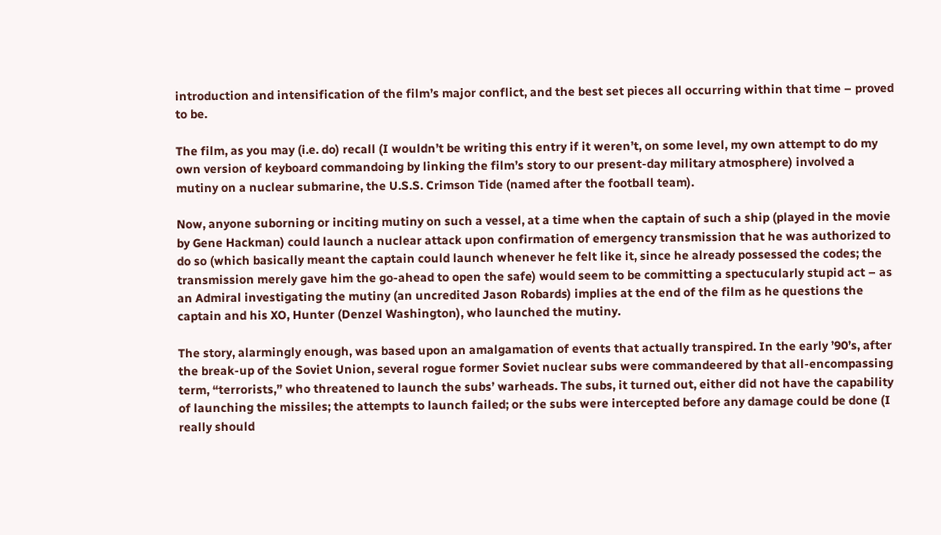introduction and intensification of the film’s major conflict, and the best set pieces all occurring within that time – proved to be.

The film, as you may (i.e. do) recall (I wouldn’t be writing this entry if it weren’t, on some level, my own attempt to do my own version of keyboard commandoing by linking the film’s story to our present-day military atmosphere) involved a mutiny on a nuclear submarine, the U.S.S. Crimson Tide (named after the football team).

Now, anyone suborning or inciting mutiny on such a vessel, at a time when the captain of such a ship (played in the movie by Gene Hackman) could launch a nuclear attack upon confirmation of emergency transmission that he was authorized to do so (which basically meant the captain could launch whenever he felt like it, since he already possessed the codes; the transmission merely gave him the go-ahead to open the safe) would seem to be committing a spectucularly stupid act – as an Admiral investigating the mutiny (an uncredited Jason Robards) implies at the end of the film as he questions the captain and his XO, Hunter (Denzel Washington), who launched the mutiny.

The story, alarmingly enough, was based upon an amalgamation of events that actually transpired. In the early ’90’s, after the break-up of the Soviet Union, several rogue former Soviet nuclear subs were commandeered by that all-encompassing term, “terrorists,” who threatened to launch the subs’ warheads. The subs, it turned out, either did not have the capability of launching the missiles; the attempts to launch failed; or the subs were intercepted before any damage could be done (I really should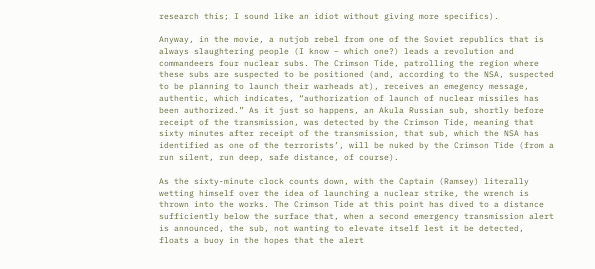research this; I sound like an idiot without giving more specifics).

Anyway, in the movie, a nutjob rebel from one of the Soviet republics that is always slaughtering people (I know – which one?) leads a revolution and commandeers four nuclear subs. The Crimson Tide, patrolling the region where these subs are suspected to be positioned (and, according to the NSA, suspected to be planning to launch their warheads at), receives an emegency message, authentic, which indicates, “authorization of launch of nuclear missiles has been authorized.” As it just so happens, an Akula Russian sub, shortly before receipt of the transmission, was detected by the Crimson Tide, meaning that sixty minutes after receipt of the transmission, that sub, which the NSA has identified as one of the terrorists’, will be nuked by the Crimson Tide (from a run silent, run deep, safe distance, of course).

As the sixty-minute clock counts down, with the Captain (Ramsey) literally wetting himself over the idea of launching a nuclear strike, the wrench is thrown into the works. The Crimson Tide at this point has dived to a distance sufficiently below the surface that, when a second emergency transmission alert is announced, the sub, not wanting to elevate itself lest it be detected, floats a buoy in the hopes that the alert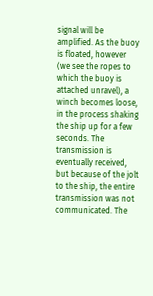signal will be amplified. As the buoy is floated, however (we see the ropes to which the buoy is attached unravel), a winch becomes loose, in the process shaking the ship up for a few seconds. The transmission is eventually received, but because of the jolt to the ship, the entire transmission was not communicated. The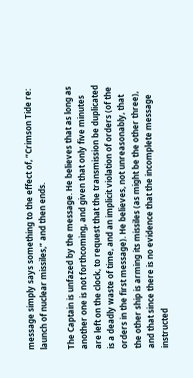message simply says something to the effect of, “Crimson Tide re: launch of nuclear missiles,” and then ends.

The Captain is unfazed by the message. He believes that as long as another one is not forthcoming, and given that only five minutes are left on the clock, to request that the transmission be duplicated is a deadly waste of time, and an implicit violation of orders (of the orders in the first message). He believes, not unreasonably, that the other ship is arming its missiles (as might be the other three), and that since there is no evidence that the incomplete message instructed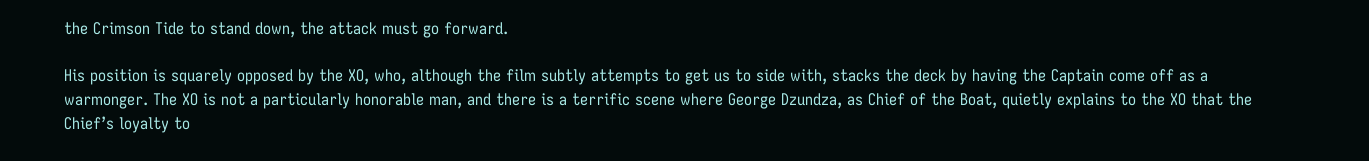the Crimson Tide to stand down, the attack must go forward.

His position is squarely opposed by the XO, who, although the film subtly attempts to get us to side with, stacks the deck by having the Captain come off as a warmonger. The XO is not a particularly honorable man, and there is a terrific scene where George Dzundza, as Chief of the Boat, quietly explains to the XO that the Chief’s loyalty to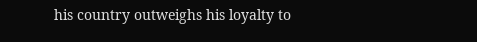his country outweighs his loyalty to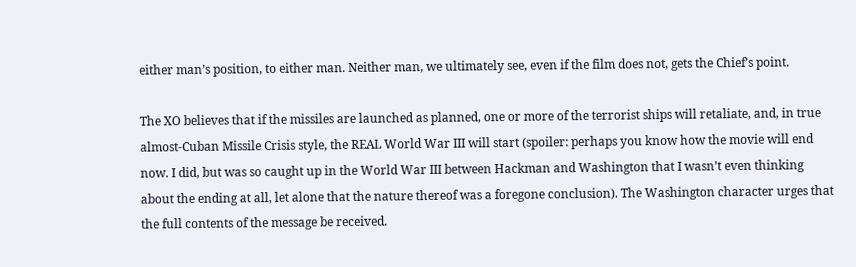either man’s position, to either man. Neither man, we ultimately see, even if the film does not, gets the Chief’s point.

The XO believes that if the missiles are launched as planned, one or more of the terrorist ships will retaliate, and, in true almost-Cuban Missile Crisis style, the REAL World War III will start (spoiler: perhaps you know how the movie will end now. I did, but was so caught up in the World War III between Hackman and Washington that I wasn’t even thinking about the ending at all, let alone that the nature thereof was a foregone conclusion). The Washington character urges that the full contents of the message be received.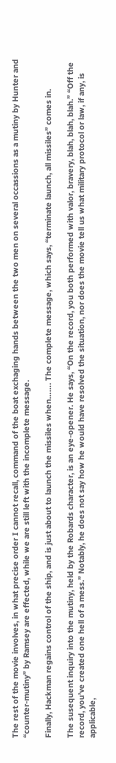The rest of the movie involves, in what precise order I cannot recall, command of the boat exchaging hands between the two men on several occassions as a mutiny by Hunter and “counter-mutiny” by Ramsey are effected, while we are still left with the incomplete message.

Finally, Hackman regains control of the ship, and is just about to launch the missiles when……. The complete message, which says, “terminate launch, all missiles” comes in.

The susequent inquiry into the mutiny, held by the Robards character, is an eye-opener. He says, “On the record, you both performed with valor, bravery, blah, blah, blah.” “Off the record, you’ve created one hell of a mess.” Notably, he does not say how he would have resolved the situation, nor does the movie tell us what military protocol or law, if any, is applicable,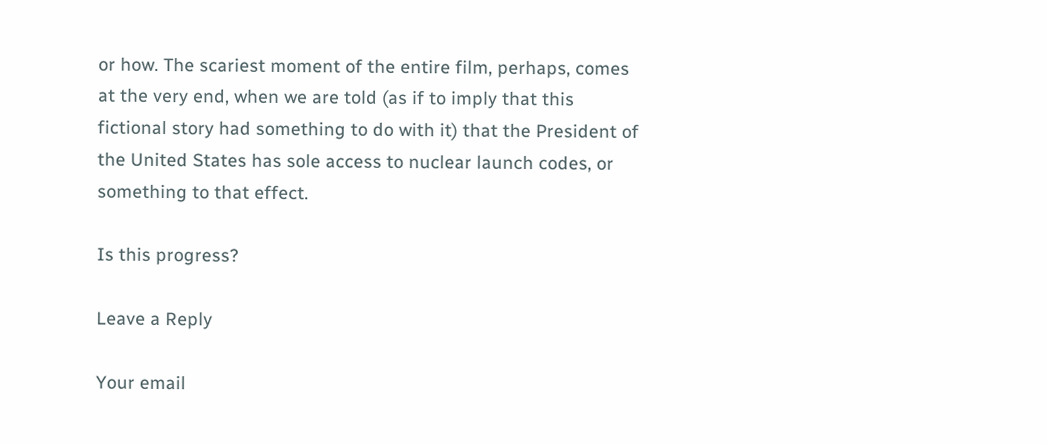or how. The scariest moment of the entire film, perhaps, comes at the very end, when we are told (as if to imply that this fictional story had something to do with it) that the President of the United States has sole access to nuclear launch codes, or something to that effect.

Is this progress?

Leave a Reply

Your email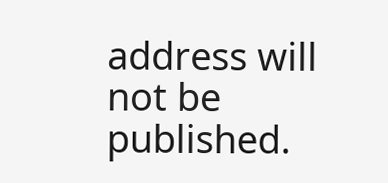address will not be published.